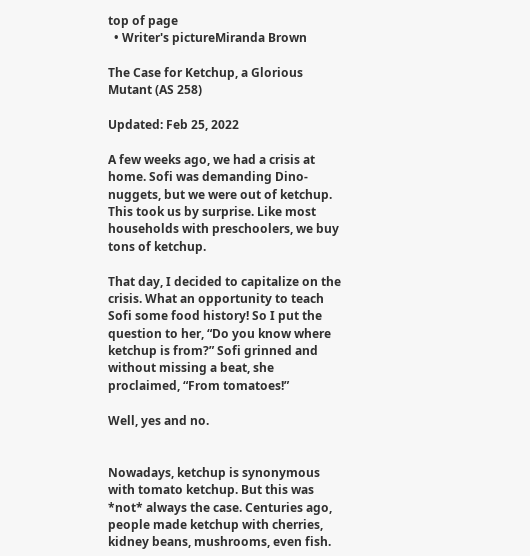top of page
  • Writer's pictureMiranda Brown

The Case for Ketchup, a Glorious Mutant (AS 258)

Updated: Feb 25, 2022

A few weeks ago, we had a crisis at home. Sofi was demanding Dino-nuggets, but we were out of ketchup. This took us by surprise. Like most households with preschoolers, we buy tons of ketchup.

That day, I decided to capitalize on the crisis. What an opportunity to teach Sofi some food history! So I put the question to her, “Do you know where ketchup is from?” Sofi grinned and without missing a beat, she proclaimed, “From tomatoes!”

Well, yes and no.


Nowadays, ketchup is synonymous with tomato ketchup. But this was *not* always the case. Centuries ago, people made ketchup with cherries, kidney beans, mushrooms, even fish.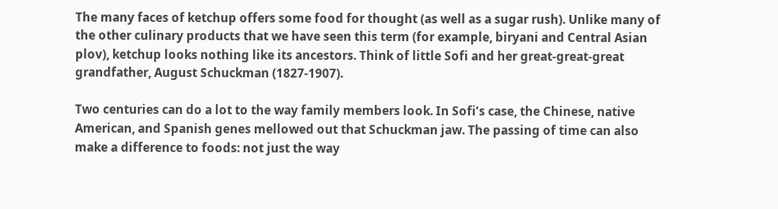The many faces of ketchup offers some food for thought (as well as a sugar rush). Unlike many of the other culinary products that we have seen this term (for example, biryani and Central Asian plov), ketchup looks nothing like its ancestors. Think of little Sofi and her great-great-great grandfather, August Schuckman (1827-1907).

Two centuries can do a lot to the way family members look. In Sofi’s case, the Chinese, native American, and Spanish genes mellowed out that Schuckman jaw. The passing of time can also make a difference to foods: not just the way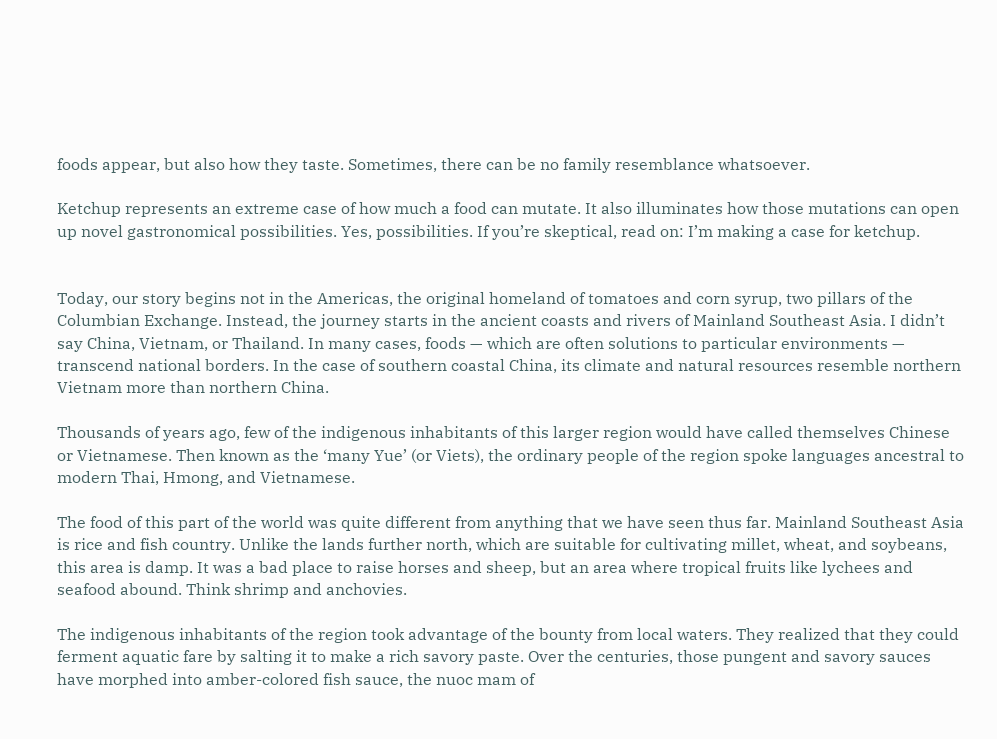foods appear, but also how they taste. Sometimes, there can be no family resemblance whatsoever.

Ketchup represents an extreme case of how much a food can mutate. It also illuminates how those mutations can open up novel gastronomical possibilities. Yes, possibilities. If you’re skeptical, read on: I’m making a case for ketchup.


Today, our story begins not in the Americas, the original homeland of tomatoes and corn syrup, two pillars of the Columbian Exchange. Instead, the journey starts in the ancient coasts and rivers of Mainland Southeast Asia. I didn’t say China, Vietnam, or Thailand. In many cases, foods — which are often solutions to particular environments — transcend national borders. In the case of southern coastal China, its climate and natural resources resemble northern Vietnam more than northern China.

Thousands of years ago, few of the indigenous inhabitants of this larger region would have called themselves Chinese or Vietnamese. Then known as the ‘many Yue’ (or Viets), the ordinary people of the region spoke languages ancestral to modern Thai, Hmong, and Vietnamese.

The food of this part of the world was quite different from anything that we have seen thus far. Mainland Southeast Asia is rice and fish country. Unlike the lands further north, which are suitable for cultivating millet, wheat, and soybeans, this area is damp. It was a bad place to raise horses and sheep, but an area where tropical fruits like lychees and seafood abound. Think shrimp and anchovies.

The indigenous inhabitants of the region took advantage of the bounty from local waters. They realized that they could ferment aquatic fare by salting it to make a rich savory paste. Over the centuries, those pungent and savory sauces have morphed into amber-colored fish sauce, the nuoc mam of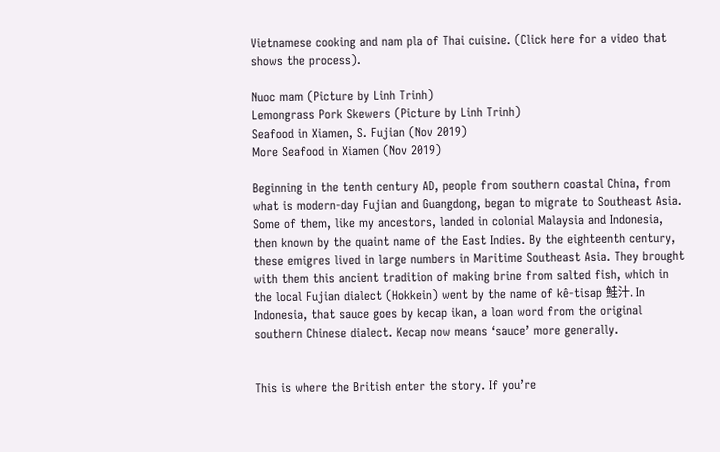Vietnamese cooking and nam pla of Thai cuisine. (Click here for a video that shows the process).

Nuoc mam (Picture by Linh Trinh)
Lemongrass Pork Skewers (Picture by Linh Trinh)
Seafood in Xiamen, S. Fujian (Nov 2019)
More Seafood in Xiamen (Nov 2019)

Beginning in the tenth century AD, people from southern coastal China, from what is modern-day Fujian and Guangdong, began to migrate to Southeast Asia. Some of them, like my ancestors, landed in colonial Malaysia and Indonesia, then known by the quaint name of the East Indies. By the eighteenth century, these emigres lived in large numbers in Maritime Southeast Asia. They brought with them this ancient tradition of making brine from salted fish, which in the local Fujian dialect (Hokkein) went by the name of kê-tisap 鮭汁. In Indonesia, that sauce goes by kecap ikan, a loan word from the original southern Chinese dialect. Kecap now means ‘sauce’ more generally.


This is where the British enter the story. If you’re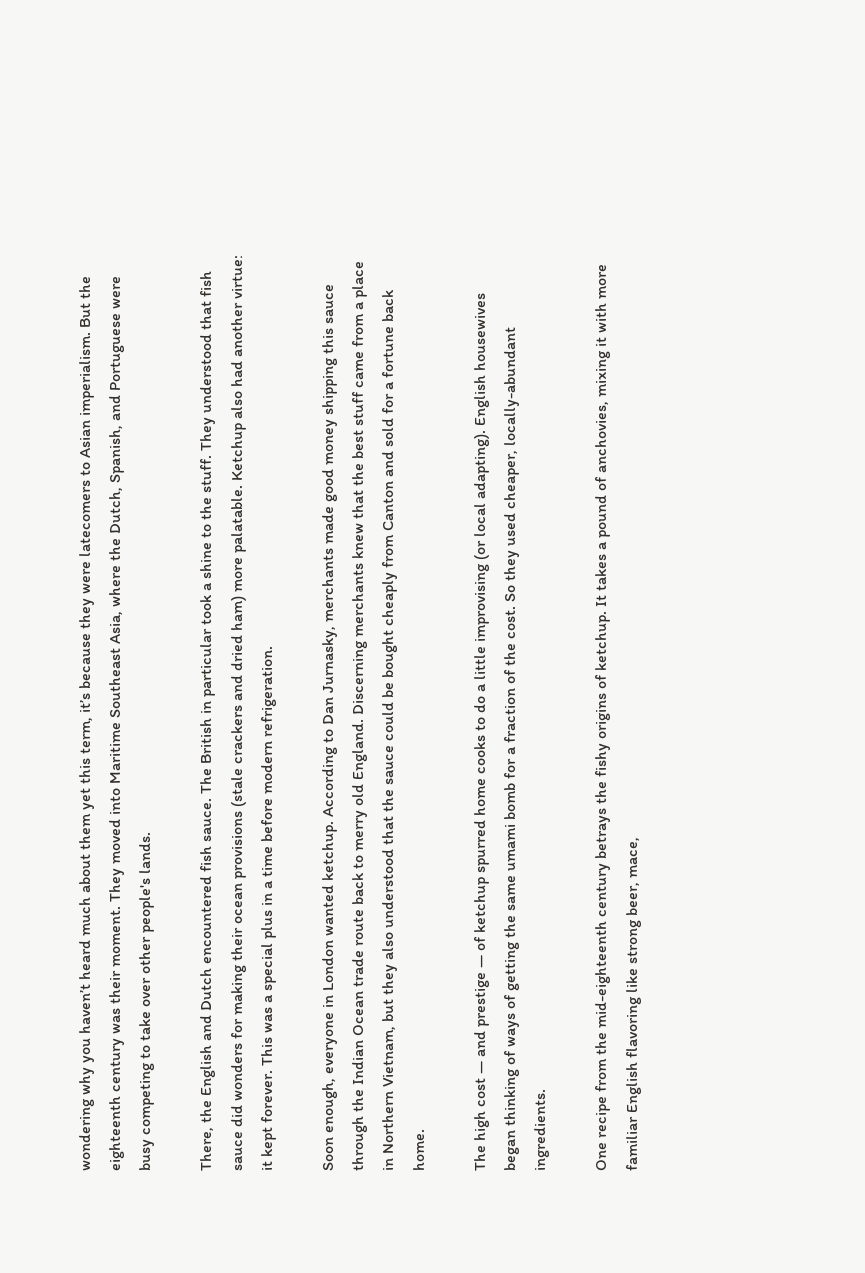wondering why you haven’t heard much about them yet this term, it’s because they were latecomers to Asian imperialism. But the eighteenth century was their moment. They moved into Maritime Southeast Asia, where the Dutch, Spanish, and Portuguese were busy competing to take over other people's lands.

There, the English and Dutch encountered fish sauce. The British in particular took a shine to the stuff. They understood that fish sauce did wonders for making their ocean provisions (stale crackers and dried ham) more palatable. Ketchup also had another virtue: it kept forever. This was a special plus in a time before modern refrigeration.

Soon enough, everyone in London wanted ketchup. According to Dan Jurnasky, merchants made good money shipping this sauce through the Indian Ocean trade route back to merry old England. Discerning merchants knew that the best stuff came from a place in Northern Vietnam, but they also understood that the sauce could be bought cheaply from Canton and sold for a fortune back home.

The high cost — and prestige — of ketchup spurred home cooks to do a little improvising (or local adapting). English housewives began thinking of ways of getting the same umami bomb for a fraction of the cost. So they used cheaper, locally-abundant ingredients.

One recipe from the mid-eighteenth century betrays the fishy origins of ketchup. It takes a pound of anchovies, mixing it with more familiar English flavoring like strong beer, mace,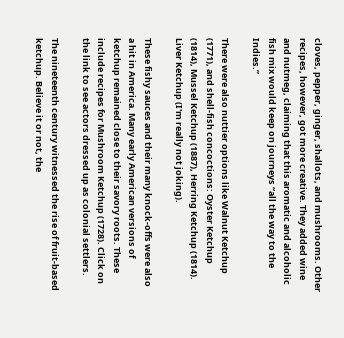cloves, pepper, ginger, shallots, and mushrooms. Other recipes, however, got more creative. They added wine and nutmeg, claiming that this aromatic and alcoholic fish mix would keep on journeys “all the way to the Indies.”

There were also nuttier options like Walnut Ketchup (1771), and shell-fish concoctions: Oyster Ketchup (1814), Mussel Ketchup (1887), Herring Ketchup (1814). Liver Ketchup (I'm really not joking).

These fishy sauces and their many knock-offs were also a hit in America. Many early American versions of ketchup remained close to their savory roots. These include recipes for Mushroom Ketchup (1728). Click on the link to see actors dressed up as colonial settlers.

The nineteenth century witnessed the rise of fruit-based ketchup. Believe it or not, the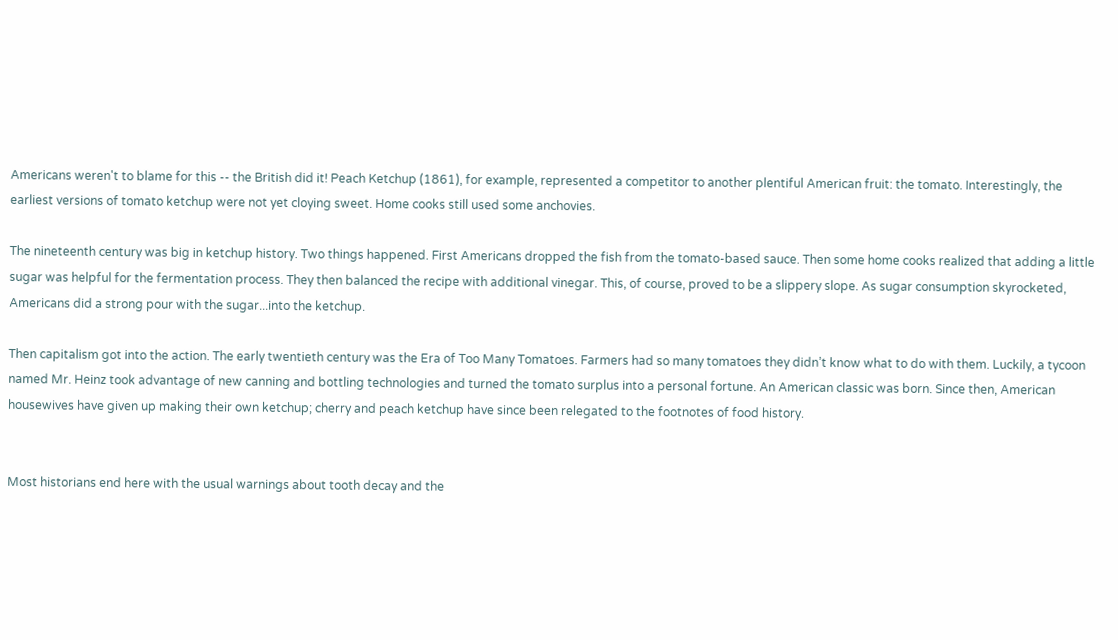Americans weren't to blame for this -- the British did it! Peach Ketchup (1861), for example, represented a competitor to another plentiful American fruit: the tomato. Interestingly, the earliest versions of tomato ketchup were not yet cloying sweet. Home cooks still used some anchovies.

The nineteenth century was big in ketchup history. Two things happened. First Americans dropped the fish from the tomato-based sauce. Then some home cooks realized that adding a little sugar was helpful for the fermentation process. They then balanced the recipe with additional vinegar. This, of course, proved to be a slippery slope. As sugar consumption skyrocketed, Americans did a strong pour with the sugar...into the ketchup.

Then capitalism got into the action. The early twentieth century was the Era of Too Many Tomatoes. Farmers had so many tomatoes they didn’t know what to do with them. Luckily, a tycoon named Mr. Heinz took advantage of new canning and bottling technologies and turned the tomato surplus into a personal fortune. An American classic was born. Since then, American housewives have given up making their own ketchup; cherry and peach ketchup have since been relegated to the footnotes of food history.


Most historians end here with the usual warnings about tooth decay and the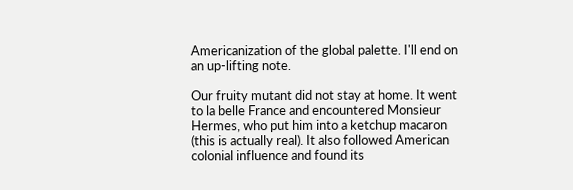Americanization of the global palette. I'll end on an up-lifting note.

Our fruity mutant did not stay at home. It went to la belle France and encountered Monsieur Hermes, who put him into a ketchup macaron (this is actually real). It also followed American colonial influence and found its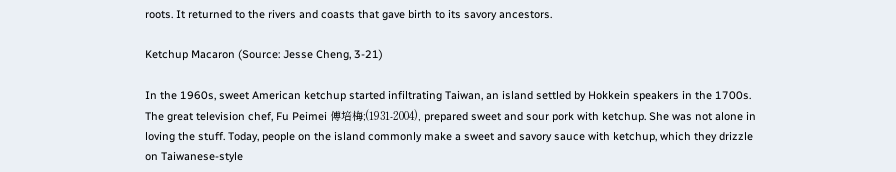roots. It returned to the rivers and coasts that gave birth to its savory ancestors.

Ketchup Macaron (Source: Jesse Cheng, 3-21)

In the 1960s, sweet American ketchup started infiltrating Taiwan, an island settled by Hokkein speakers in the 1700s. The great television chef, Fu Peimei 傅培梅;(1931-2004), prepared sweet and sour pork with ketchup. She was not alone in loving the stuff. Today, people on the island commonly make a sweet and savory sauce with ketchup, which they drizzle on Taiwanese-style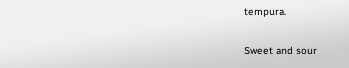tempura.

Sweet and sour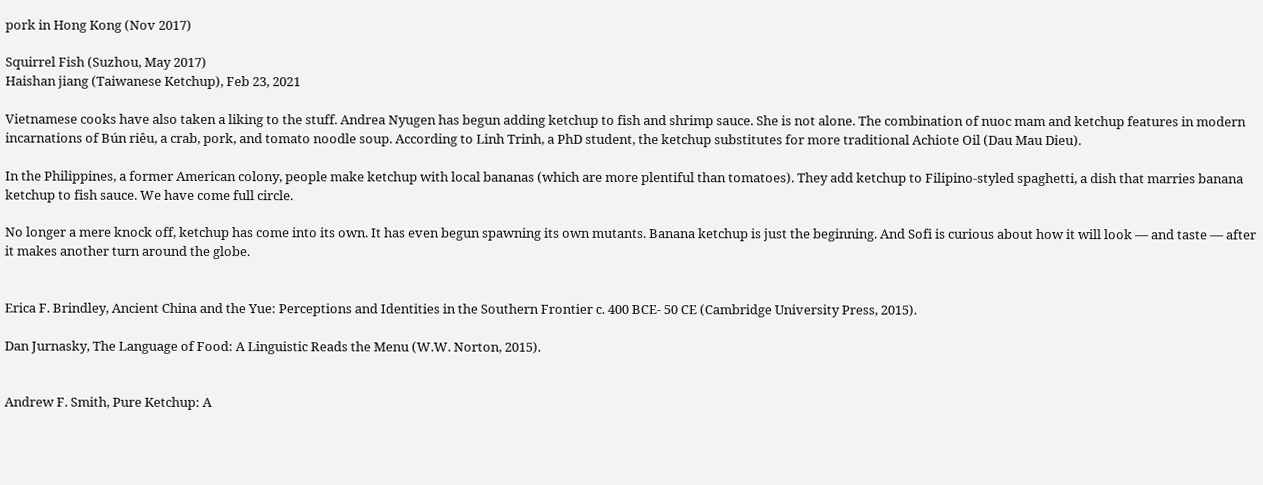pork in Hong Kong (Nov 2017)

Squirrel Fish (Suzhou, May 2017)
Haishan jiang (Taiwanese Ketchup), Feb 23, 2021

Vietnamese cooks have also taken a liking to the stuff. Andrea Nyugen has begun adding ketchup to fish and shrimp sauce. She is not alone. The combination of nuoc mam and ketchup features in modern incarnations of Bún riêu, a crab, pork, and tomato noodle soup. According to Linh Trinh, a PhD student, the ketchup substitutes for more traditional Achiote Oil (Dau Mau Dieu).

In the Philippines, a former American colony, people make ketchup with local bananas (which are more plentiful than tomatoes). They add ketchup to Filipino-styled spaghetti, a dish that marries banana ketchup to fish sauce. We have come full circle.

No longer a mere knock off, ketchup has come into its own. It has even begun spawning its own mutants. Banana ketchup is just the beginning. And Sofi is curious about how it will look — and taste — after it makes another turn around the globe.


Erica F. Brindley, Ancient China and the Yue: Perceptions and Identities in the Southern Frontier c. 400 BCE- 50 CE (Cambridge University Press, 2015).

Dan Jurnasky, The Language of Food: A Linguistic Reads the Menu (W.W. Norton, 2015).


Andrew F. Smith, Pure Ketchup: A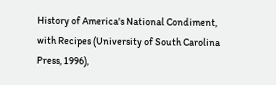History of America's National Condiment, with Recipes (University of South Carolina Press, 1996),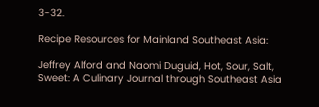3-32.

Recipe Resources for Mainland Southeast Asia:

Jeffrey Alford and Naomi Duguid, Hot, Sour, Salt, Sweet: A Culinary Journal through Southeast Asia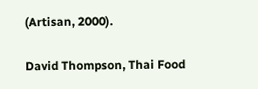(Artisan, 2000).

David Thompson, Thai Food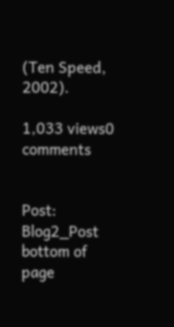(Ten Speed, 2002).

1,033 views0 comments


Post: Blog2_Post
bottom of page